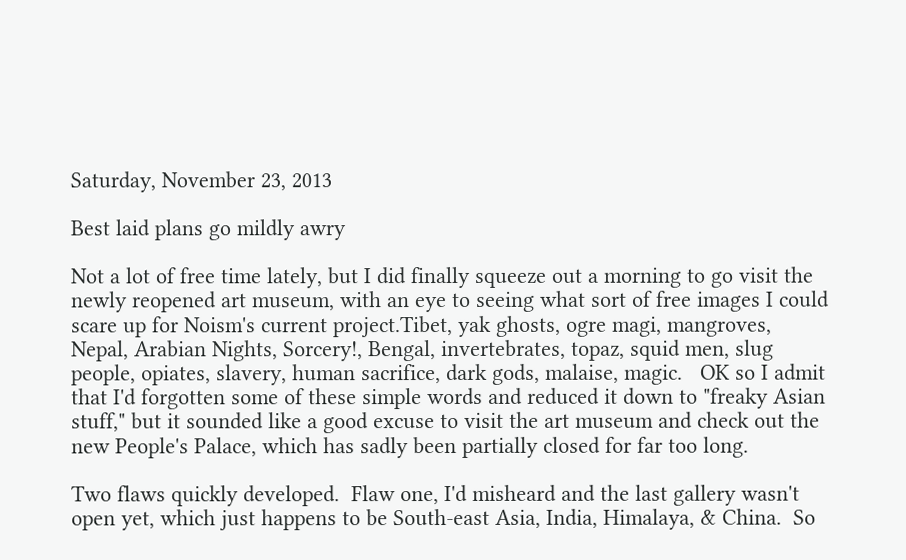Saturday, November 23, 2013

Best laid plans go mildly awry

Not a lot of free time lately, but I did finally squeeze out a morning to go visit the newly reopened art museum, with an eye to seeing what sort of free images I could scare up for Noism's current project.Tibet, yak ghosts, ogre magi, mangroves, Nepal, Arabian Nights, Sorcery!, Bengal, invertebrates, topaz, squid men, slug people, opiates, slavery, human sacrifice, dark gods, malaise, magic.   OK so I admit that I'd forgotten some of these simple words and reduced it down to "freaky Asian stuff," but it sounded like a good excuse to visit the art museum and check out the new People's Palace, which has sadly been partially closed for far too long.

Two flaws quickly developed.  Flaw one, I'd misheard and the last gallery wasn't open yet, which just happens to be South-east Asia, India, Himalaya, & China.  So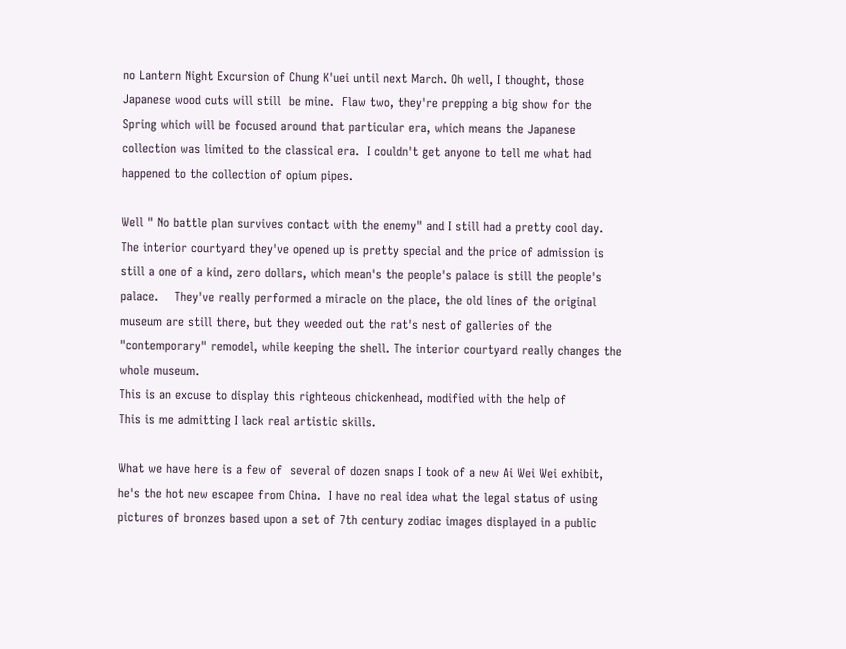no Lantern Night Excursion of Chung K'uei until next March. Oh well, I thought, those Japanese wood cuts will still  be mine.  Flaw two, they're prepping a big show for the Spring which will be focused around that particular era, which means the Japanese collection was limited to the classical era.  I couldn't get anyone to tell me what had happened to the collection of opium pipes.

Well " No battle plan survives contact with the enemy" and I still had a pretty cool day.  The interior courtyard they've opened up is pretty special and the price of admission is still a one of a kind, zero dollars, which mean's the people's palace is still the people's palace.    They've really performed a miracle on the place, the old lines of the original museum are still there, but they weeded out the rat's nest of galleries of the "contemporary" remodel, while keeping the shell. The interior courtyard really changes the whole museum.
This is an excuse to display this righteous chickenhead, modified with the help of
This is me admitting I lack real artistic skills.

What we have here is a few of  several of dozen snaps I took of a new Ai Wei Wei exhibit, he's the hot new escapee from China.  I have no real idea what the legal status of using pictures of bronzes based upon a set of 7th century zodiac images displayed in a public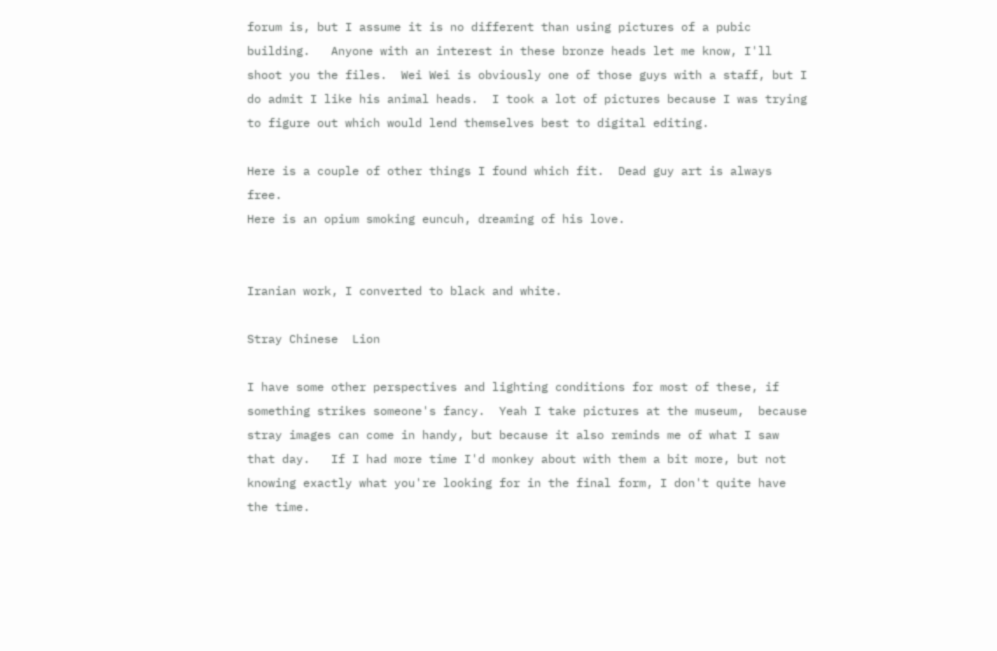forum is, but I assume it is no different than using pictures of a pubic building.   Anyone with an interest in these bronze heads let me know, I'll shoot you the files.  Wei Wei is obviously one of those guys with a staff, but I do admit I like his animal heads.  I took a lot of pictures because I was trying to figure out which would lend themselves best to digital editing.

Here is a couple of other things I found which fit.  Dead guy art is always free.
Here is an opium smoking euncuh, dreaming of his love.


Iranian work, I converted to black and white.

Stray Chinese  Lion

I have some other perspectives and lighting conditions for most of these, if something strikes someone's fancy.  Yeah I take pictures at the museum,  because stray images can come in handy, but because it also reminds me of what I saw that day.   If I had more time I'd monkey about with them a bit more, but not knowing exactly what you're looking for in the final form, I don't quite have the time.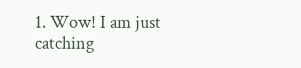1. Wow! I am just catching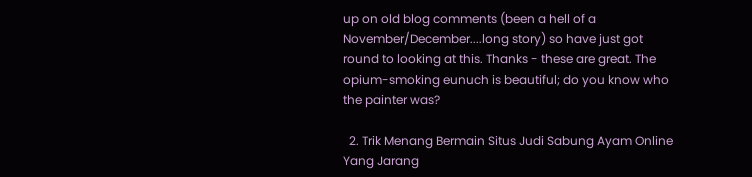up on old blog comments (been a hell of a November/December....long story) so have just got round to looking at this. Thanks - these are great. The opium-smoking eunuch is beautiful; do you know who the painter was?

  2. Trik Menang Bermain Situs Judi Sabung Ayam Online Yang Jarang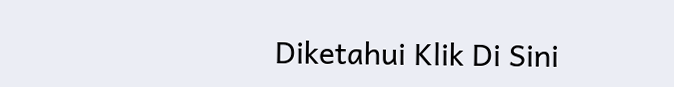Diketahui Klik Di Sini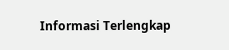Informasi Terlengkap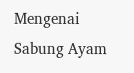Mengenai Sabung Ayam